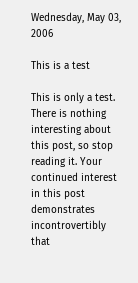Wednesday, May 03, 2006

This is a test

This is only a test. There is nothing interesting about this post, so stop reading it. Your continued interest in this post demonstrates incontrovertibly that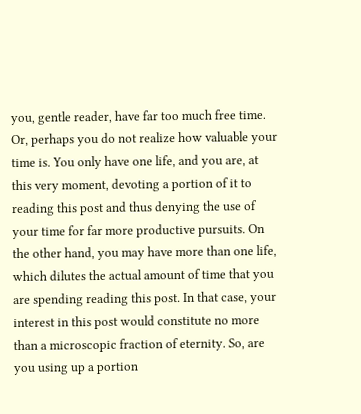you, gentle reader, have far too much free time. Or, perhaps you do not realize how valuable your time is. You only have one life, and you are, at this very moment, devoting a portion of it to reading this post and thus denying the use of your time for far more productive pursuits. On the other hand, you may have more than one life, which dilutes the actual amount of time that you are spending reading this post. In that case, your interest in this post would constitute no more than a microscopic fraction of eternity. So, are you using up a portion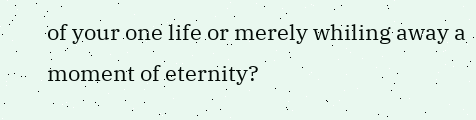of your one life or merely whiling away a moment of eternity?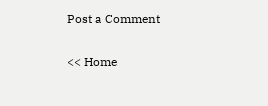Post a Comment

<< Home